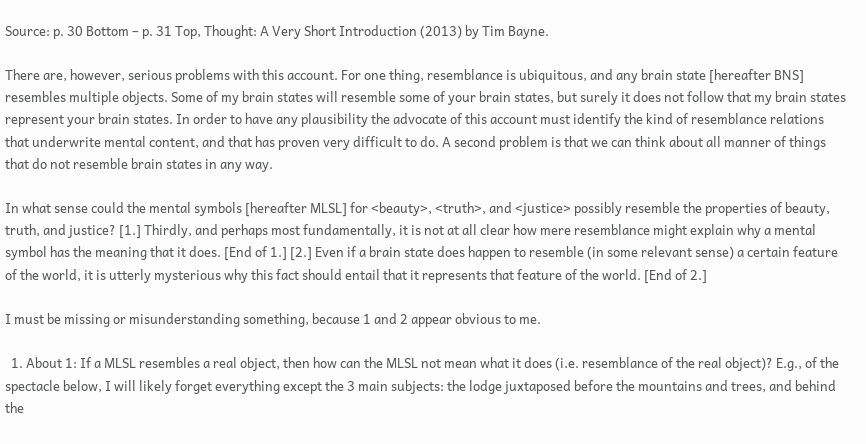Source: p. 30 Bottom – p. 31 Top, Thought: A Very Short Introduction (2013) by Tim Bayne.

There are, however, serious problems with this account. For one thing, resemblance is ubiquitous, and any brain state [hereafter BNS] resembles multiple objects. Some of my brain states will resemble some of your brain states, but surely it does not follow that my brain states represent your brain states. In order to have any plausibility the advocate of this account must identify the kind of resemblance relations that underwrite mental content, and that has proven very difficult to do. A second problem is that we can think about all manner of things that do not resemble brain states in any way.

In what sense could the mental symbols [hereafter MLSL] for <beauty>, <truth>, and <justice> possibly resemble the properties of beauty, truth, and justice? [1.] Thirdly, and perhaps most fundamentally, it is not at all clear how mere resemblance might explain why a mental symbol has the meaning that it does. [End of 1.] [2.] Even if a brain state does happen to resemble (in some relevant sense) a certain feature of the world, it is utterly mysterious why this fact should entail that it represents that feature of the world. [End of 2.]

I must be missing or misunderstanding something, because 1 and 2 appear obvious to me.

  1. About 1: If a MLSL resembles a real object, then how can the MLSL not mean what it does (i.e. resemblance of the real object)? E.g., of the spectacle below, I will likely forget everything except the 3 main subjects: the lodge juxtaposed before the mountains and trees, and behind the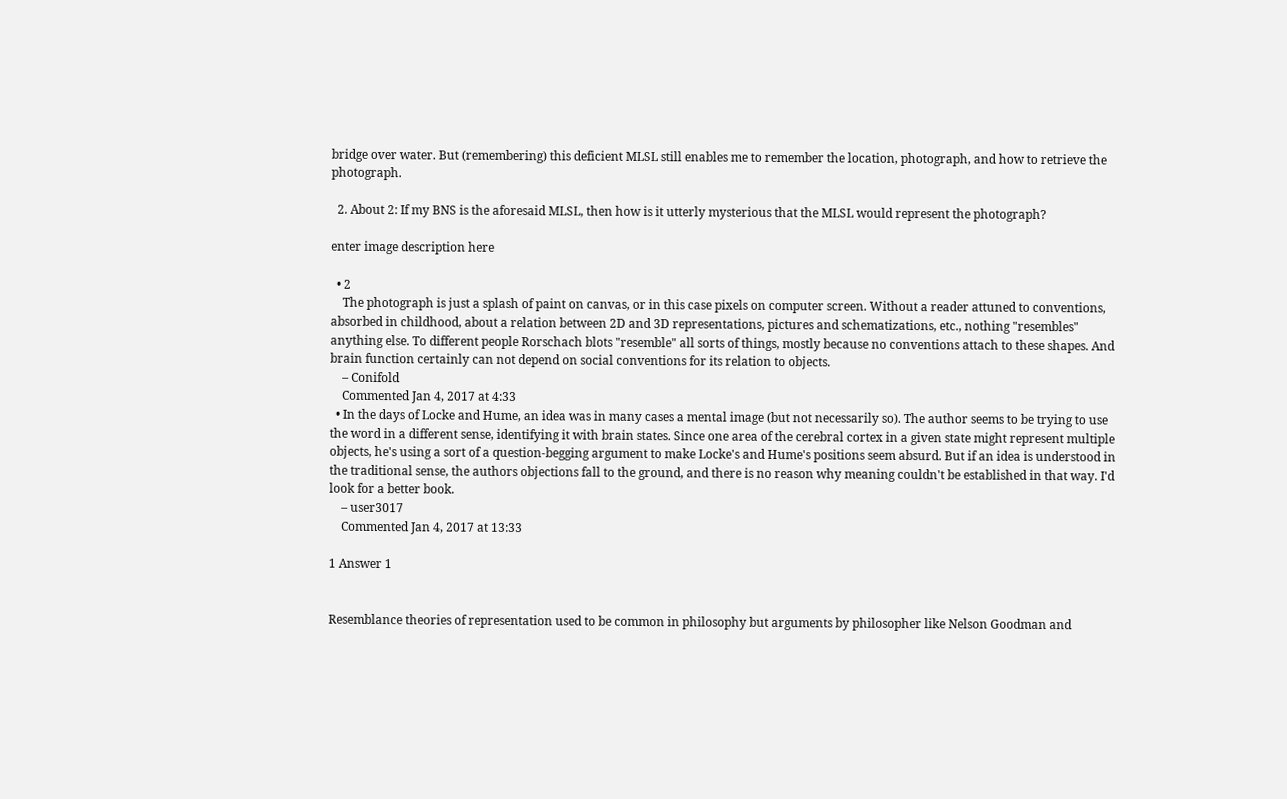bridge over water. But (remembering) this deficient MLSL still enables me to remember the location, photograph, and how to retrieve the photograph.

  2. About 2: If my BNS is the aforesaid MLSL, then how is it utterly mysterious that the MLSL would represent the photograph?

enter image description here

  • 2
    The photograph is just a splash of paint on canvas, or in this case pixels on computer screen. Without a reader attuned to conventions, absorbed in childhood, about a relation between 2D and 3D representations, pictures and schematizations, etc., nothing "resembles" anything else. To different people Rorschach blots "resemble" all sorts of things, mostly because no conventions attach to these shapes. And brain function certainly can not depend on social conventions for its relation to objects.
    – Conifold
    Commented Jan 4, 2017 at 4:33
  • In the days of Locke and Hume, an idea was in many cases a mental image (but not necessarily so). The author seems to be trying to use the word in a different sense, identifying it with brain states. Since one area of the cerebral cortex in a given state might represent multiple objects, he's using a sort of a question-begging argument to make Locke's and Hume's positions seem absurd. But if an idea is understood in the traditional sense, the authors objections fall to the ground, and there is no reason why meaning couldn't be established in that way. I'd look for a better book.
    – user3017
    Commented Jan 4, 2017 at 13:33

1 Answer 1


Resemblance theories of representation used to be common in philosophy but arguments by philosopher like Nelson Goodman and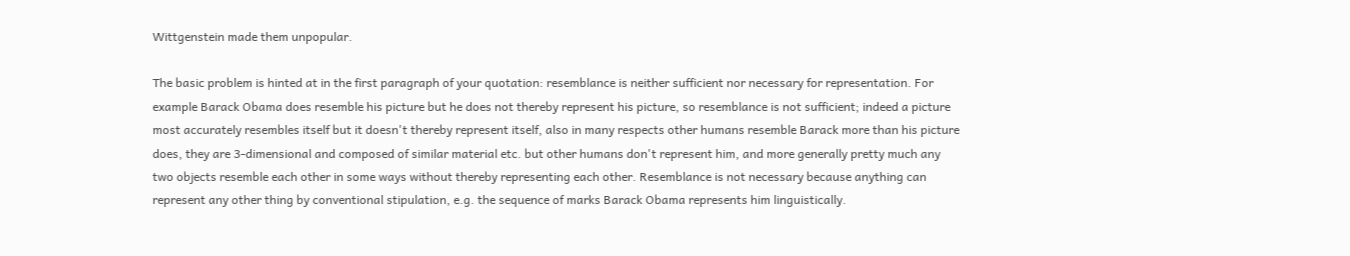Wittgenstein made them unpopular.

The basic problem is hinted at in the first paragraph of your quotation: resemblance is neither sufficient nor necessary for representation. For example Barack Obama does resemble his picture but he does not thereby represent his picture, so resemblance is not sufficient; indeed a picture most accurately resembles itself but it doesn't thereby represent itself, also in many respects other humans resemble Barack more than his picture does, they are 3-dimensional and composed of similar material etc. but other humans don't represent him, and more generally pretty much any two objects resemble each other in some ways without thereby representing each other. Resemblance is not necessary because anything can represent any other thing by conventional stipulation, e.g. the sequence of marks Barack Obama represents him linguistically.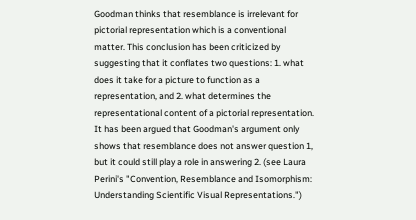Goodman thinks that resemblance is irrelevant for pictorial representation which is a conventional matter. This conclusion has been criticized by suggesting that it conflates two questions: 1. what does it take for a picture to function as a representation, and 2. what determines the representational content of a pictorial representation. It has been argued that Goodman's argument only shows that resemblance does not answer question 1, but it could still play a role in answering 2. (see Laura Perini's "Convention, Resemblance and Isomorphism: Understanding Scientific Visual Representations.")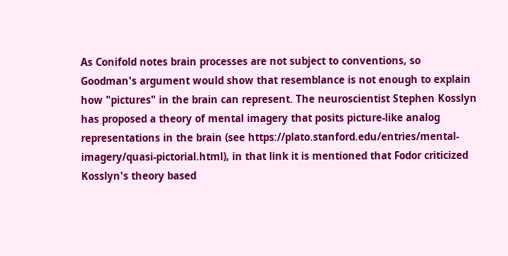As Conifold notes brain processes are not subject to conventions, so Goodman's argument would show that resemblance is not enough to explain how "pictures" in the brain can represent. The neuroscientist Stephen Kosslyn has proposed a theory of mental imagery that posits picture-like analog representations in the brain (see https://plato.stanford.edu/entries/mental-imagery/quasi-pictorial.html), in that link it is mentioned that Fodor criticized Kosslyn's theory based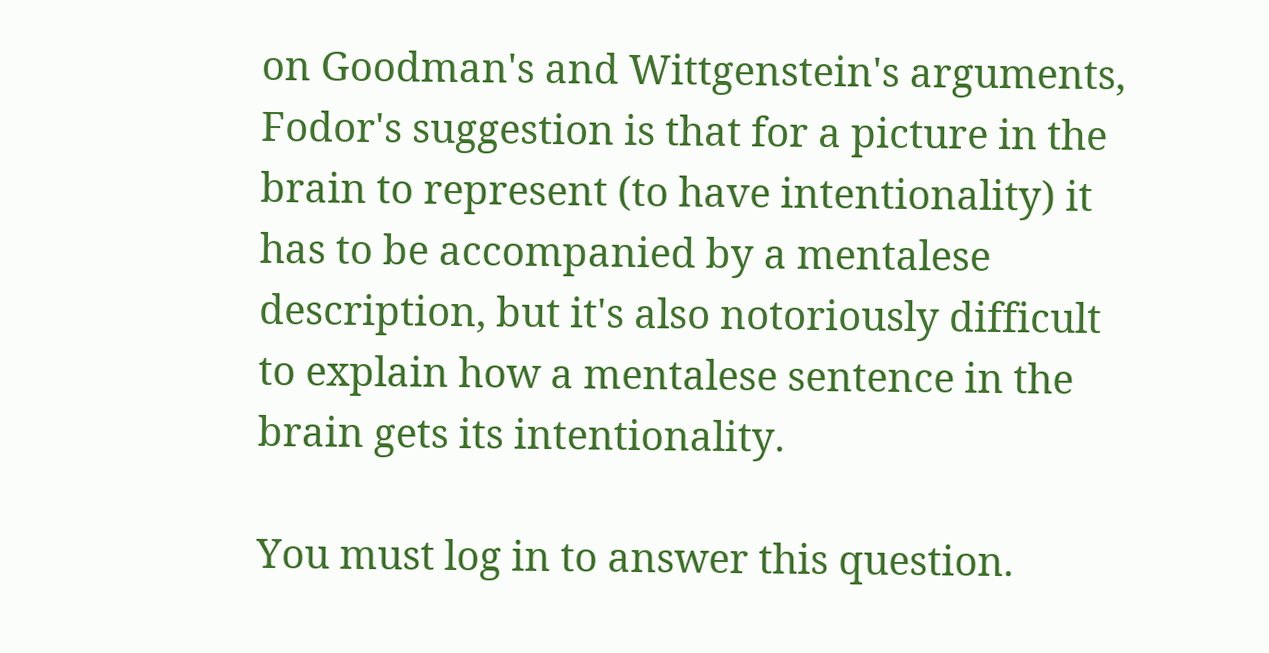on Goodman's and Wittgenstein's arguments, Fodor's suggestion is that for a picture in the brain to represent (to have intentionality) it has to be accompanied by a mentalese description, but it's also notoriously difficult to explain how a mentalese sentence in the brain gets its intentionality.

You must log in to answer this question.